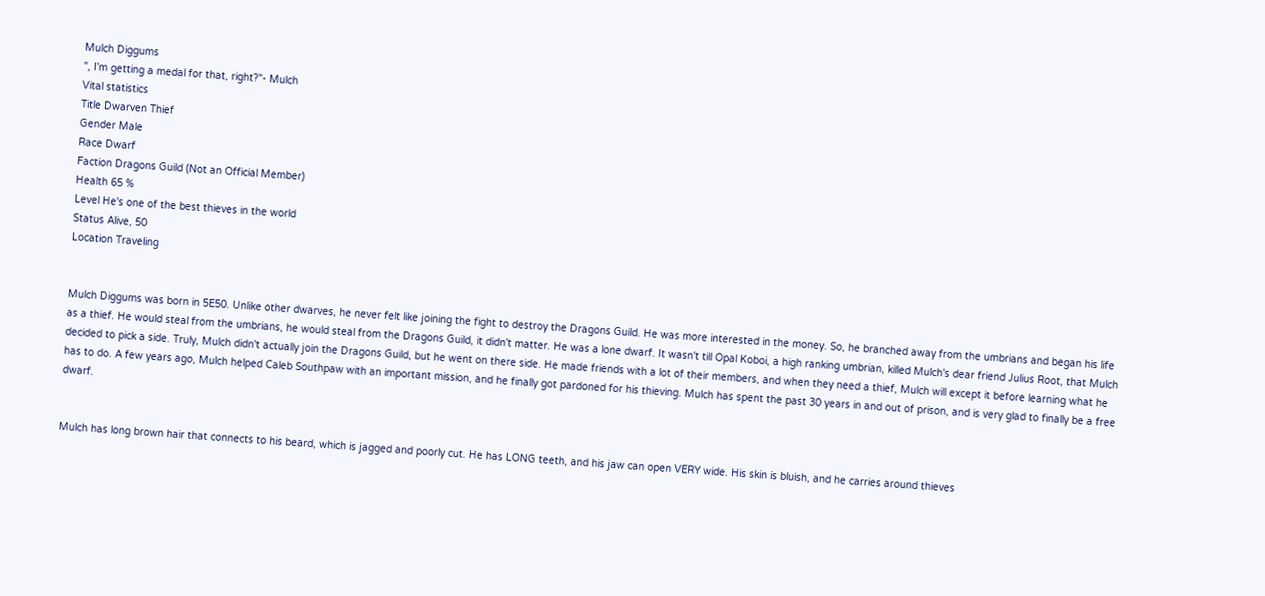Mulch Diggums
", I'm getting a medal for that, right?"- Mulch
Vital statistics
Title Dwarven Thief
Gender Male
Race Dwarf
Faction Dragons Guild (Not an Official Member)
Health 65 %
Level He's one of the best thieves in the world
Status Alive, 50
Location Traveling


Mulch Diggums was born in 5E50. Unlike other dwarves, he never felt like joining the fight to destroy the Dragons Guild. He was more interested in the money. So, he branched away from the umbrians and began his life as a thief. He would steal from the umbrians, he would steal from the Dragons Guild, it didn't matter. He was a lone dwarf. It wasn't till Opal Koboi, a high ranking umbrian, killed Mulch's dear friend Julius Root, that Mulch decided to pick a side. Truly, Mulch didn't actually join the Dragons Guild, but he went on there side. He made friends with a lot of their members, and when they need a thief, Mulch will except it before learning what he has to do. A few years ago, Mulch helped Caleb Southpaw with an important mission, and he finally got pardoned for his thieving. Mulch has spent the past 30 years in and out of prison, and is very glad to finally be a free dwarf.


Mulch has long brown hair that connects to his beard, which is jagged and poorly cut. He has LONG teeth, and his jaw can open VERY wide. His skin is bluish, and he carries around thieves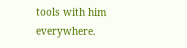tools with him everywhere.